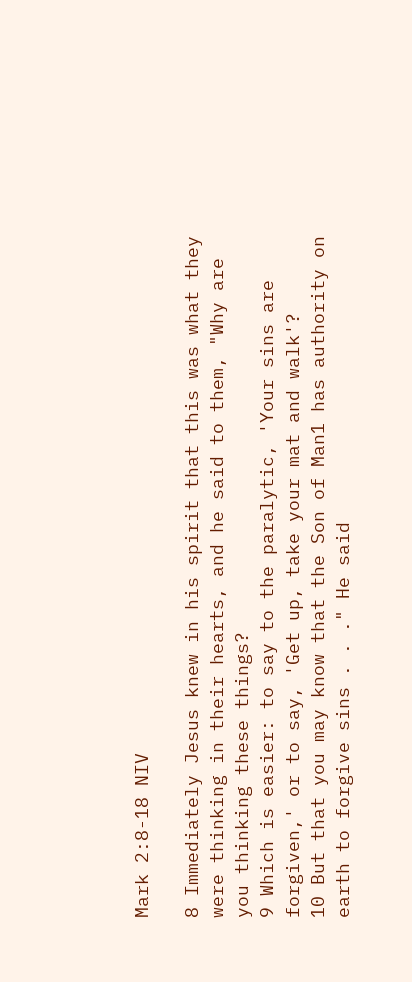Mark 2:8-18 NIV

8 Immediately Jesus knew in his spirit that this was what they were thinking in their hearts, and he said to them, "Why are you thinking these things?
9 Which is easier: to say to the paralytic, 'Your sins are forgiven,' or to say, 'Get up, take your mat and walk'?
10 But that you may know that the Son of Man1 has authority on earth to forgive sins . . ." He said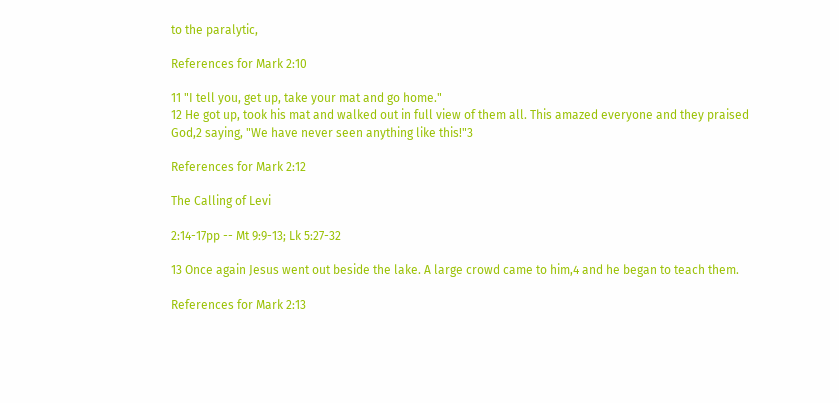to the paralytic,

References for Mark 2:10

11 "I tell you, get up, take your mat and go home."
12 He got up, took his mat and walked out in full view of them all. This amazed everyone and they praised God,2 saying, "We have never seen anything like this!"3

References for Mark 2:12

The Calling of Levi

2:14-17pp -- Mt 9:9-13; Lk 5:27-32

13 Once again Jesus went out beside the lake. A large crowd came to him,4 and he began to teach them.

References for Mark 2:13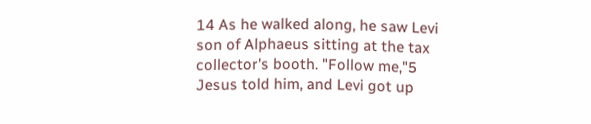14 As he walked along, he saw Levi son of Alphaeus sitting at the tax collector's booth. "Follow me,"5 Jesus told him, and Levi got up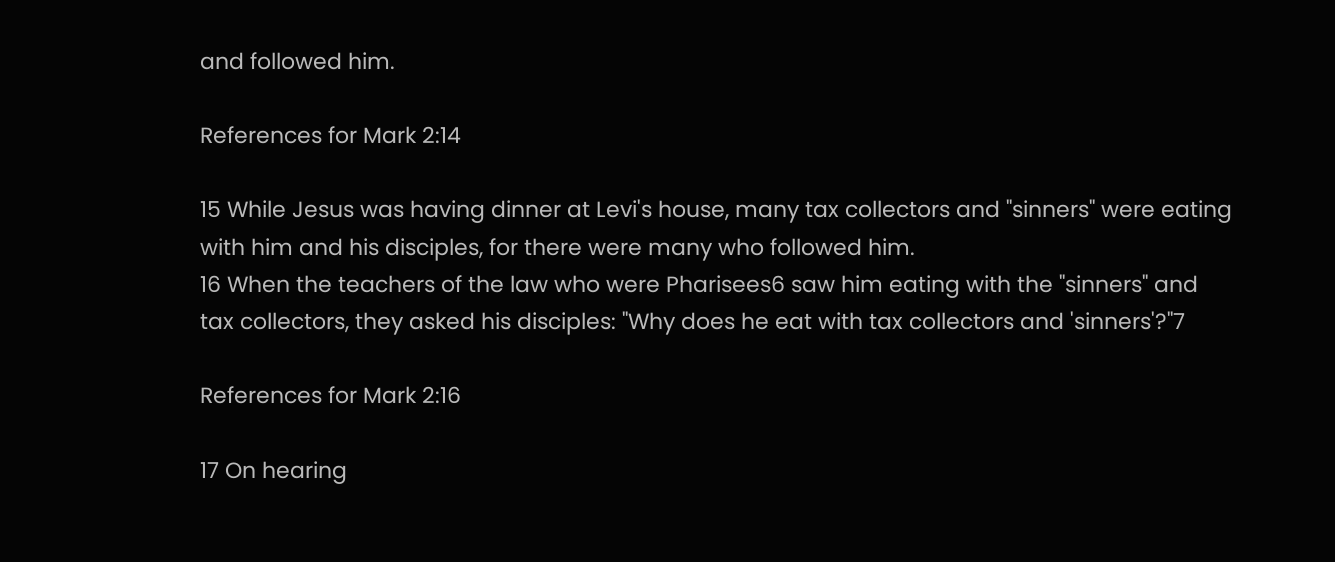and followed him.

References for Mark 2:14

15 While Jesus was having dinner at Levi's house, many tax collectors and "sinners" were eating with him and his disciples, for there were many who followed him.
16 When the teachers of the law who were Pharisees6 saw him eating with the "sinners" and tax collectors, they asked his disciples: "Why does he eat with tax collectors and 'sinners'?"7

References for Mark 2:16

17 On hearing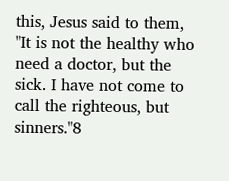this, Jesus said to them, "It is not the healthy who need a doctor, but the sick. I have not come to call the righteous, but sinners."8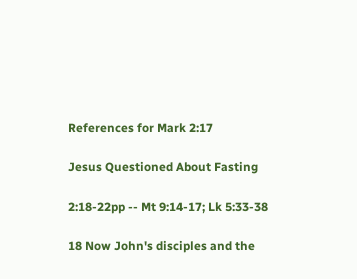References for Mark 2:17

Jesus Questioned About Fasting

2:18-22pp -- Mt 9:14-17; Lk 5:33-38

18 Now John's disciples and the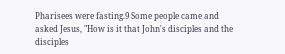Pharisees were fasting.9 Some people came and asked Jesus, "How is it that John's disciples and the disciples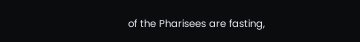of the Pharisees are fasting,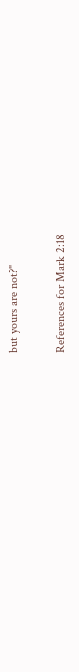but yours are not?"

References for Mark 2:18